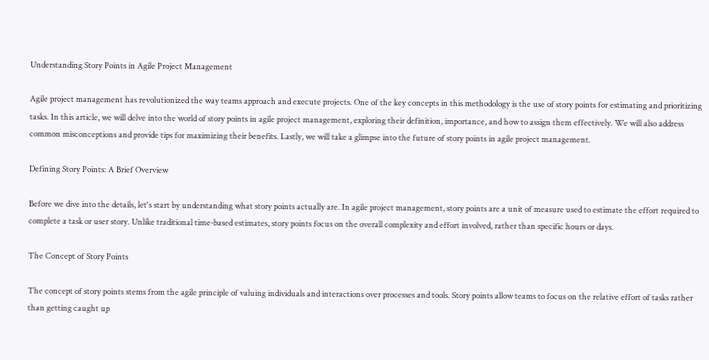Understanding Story Points in Agile Project Management

Agile project management has revolutionized the way teams approach and execute projects. One of the key concepts in this methodology is the use of story points for estimating and prioritizing tasks. In this article, we will delve into the world of story points in agile project management, exploring their definition, importance, and how to assign them effectively. We will also address common misconceptions and provide tips for maximizing their benefits. Lastly, we will take a glimpse into the future of story points in agile project management.

Defining Story Points: A Brief Overview

Before we dive into the details, let's start by understanding what story points actually are. In agile project management, story points are a unit of measure used to estimate the effort required to complete a task or user story. Unlike traditional time-based estimates, story points focus on the overall complexity and effort involved, rather than specific hours or days.

The Concept of Story Points

The concept of story points stems from the agile principle of valuing individuals and interactions over processes and tools. Story points allow teams to focus on the relative effort of tasks rather than getting caught up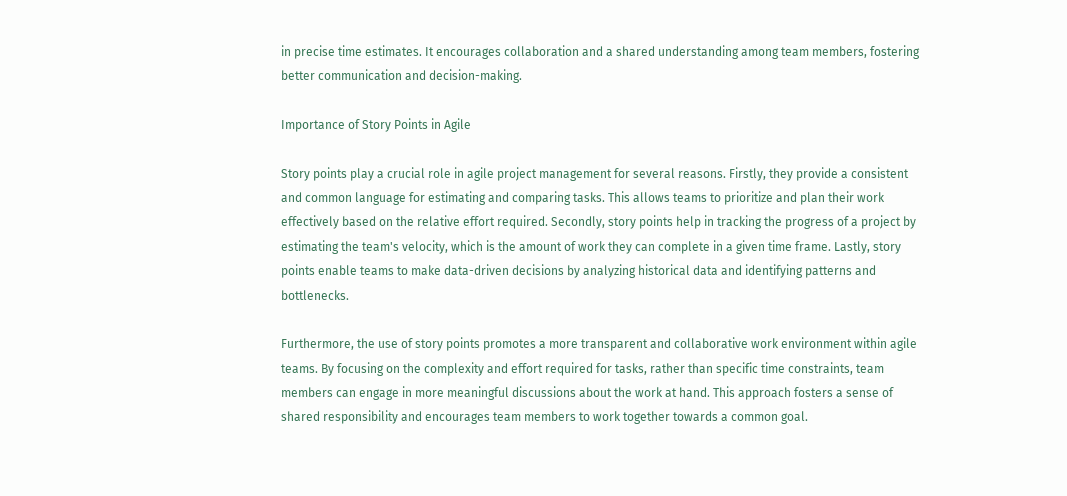in precise time estimates. It encourages collaboration and a shared understanding among team members, fostering better communication and decision-making.

Importance of Story Points in Agile

Story points play a crucial role in agile project management for several reasons. Firstly, they provide a consistent and common language for estimating and comparing tasks. This allows teams to prioritize and plan their work effectively based on the relative effort required. Secondly, story points help in tracking the progress of a project by estimating the team's velocity, which is the amount of work they can complete in a given time frame. Lastly, story points enable teams to make data-driven decisions by analyzing historical data and identifying patterns and bottlenecks.

Furthermore, the use of story points promotes a more transparent and collaborative work environment within agile teams. By focusing on the complexity and effort required for tasks, rather than specific time constraints, team members can engage in more meaningful discussions about the work at hand. This approach fosters a sense of shared responsibility and encourages team members to work together towards a common goal.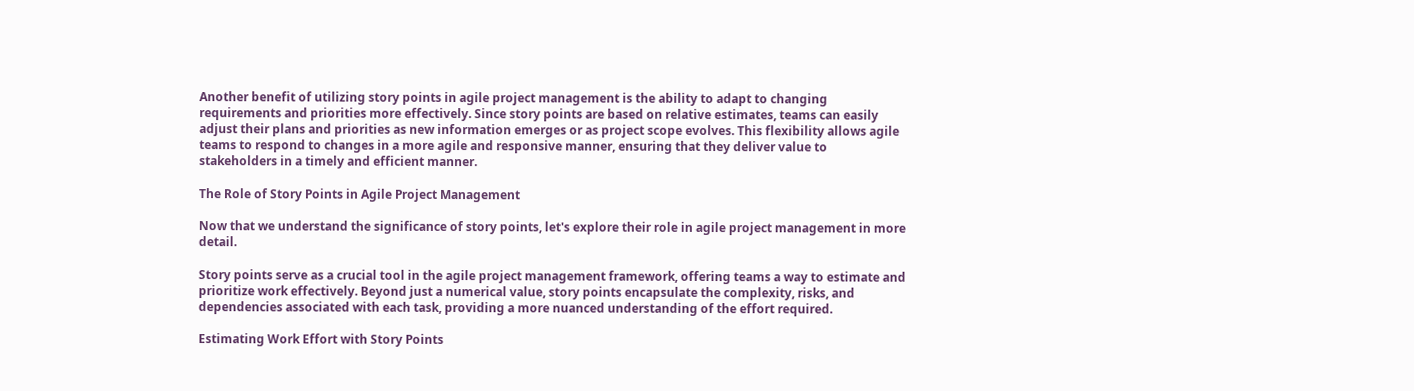Another benefit of utilizing story points in agile project management is the ability to adapt to changing requirements and priorities more effectively. Since story points are based on relative estimates, teams can easily adjust their plans and priorities as new information emerges or as project scope evolves. This flexibility allows agile teams to respond to changes in a more agile and responsive manner, ensuring that they deliver value to stakeholders in a timely and efficient manner.

The Role of Story Points in Agile Project Management

Now that we understand the significance of story points, let's explore their role in agile project management in more detail.

Story points serve as a crucial tool in the agile project management framework, offering teams a way to estimate and prioritize work effectively. Beyond just a numerical value, story points encapsulate the complexity, risks, and dependencies associated with each task, providing a more nuanced understanding of the effort required.

Estimating Work Effort with Story Points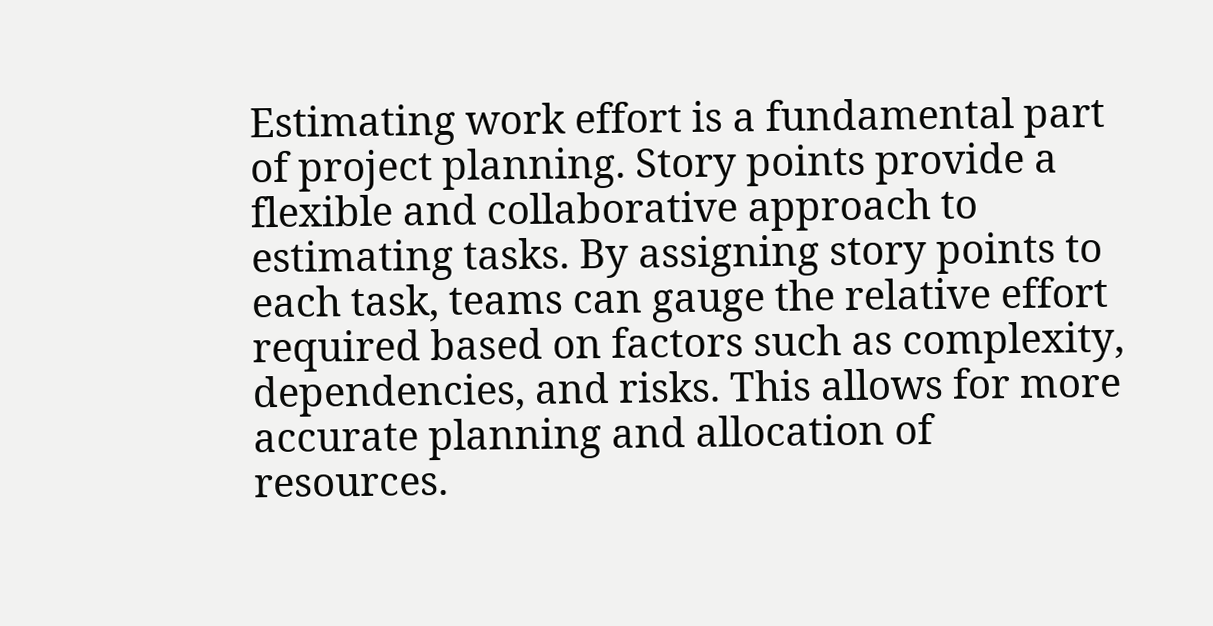Estimating work effort is a fundamental part of project planning. Story points provide a flexible and collaborative approach to estimating tasks. By assigning story points to each task, teams can gauge the relative effort required based on factors such as complexity, dependencies, and risks. This allows for more accurate planning and allocation of resources.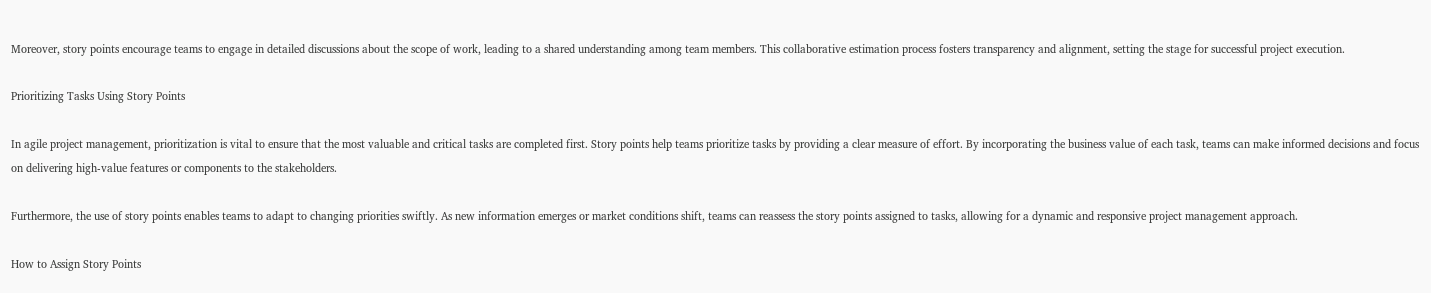Moreover, story points encourage teams to engage in detailed discussions about the scope of work, leading to a shared understanding among team members. This collaborative estimation process fosters transparency and alignment, setting the stage for successful project execution.

Prioritizing Tasks Using Story Points

In agile project management, prioritization is vital to ensure that the most valuable and critical tasks are completed first. Story points help teams prioritize tasks by providing a clear measure of effort. By incorporating the business value of each task, teams can make informed decisions and focus on delivering high-value features or components to the stakeholders.

Furthermore, the use of story points enables teams to adapt to changing priorities swiftly. As new information emerges or market conditions shift, teams can reassess the story points assigned to tasks, allowing for a dynamic and responsive project management approach.

How to Assign Story Points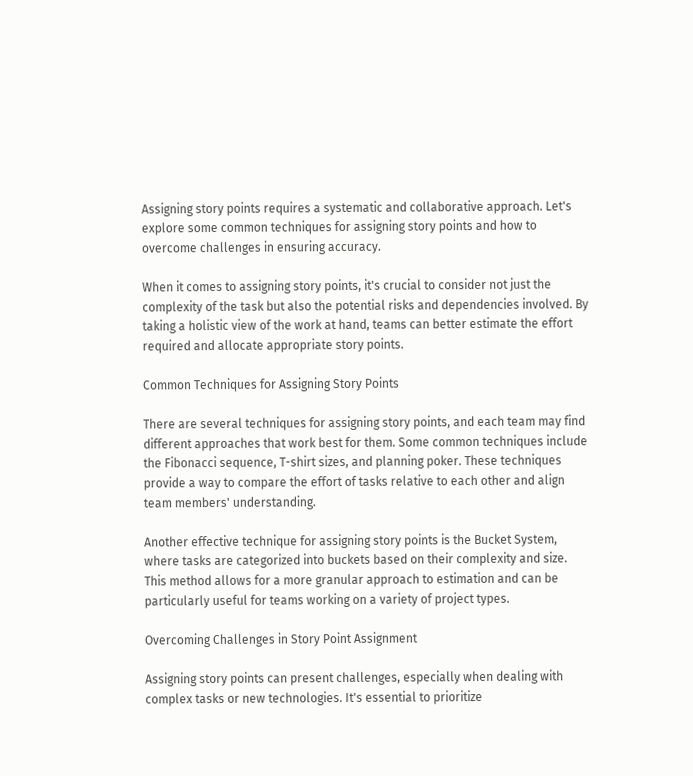Assigning story points requires a systematic and collaborative approach. Let's explore some common techniques for assigning story points and how to overcome challenges in ensuring accuracy.

When it comes to assigning story points, it's crucial to consider not just the complexity of the task but also the potential risks and dependencies involved. By taking a holistic view of the work at hand, teams can better estimate the effort required and allocate appropriate story points.

Common Techniques for Assigning Story Points

There are several techniques for assigning story points, and each team may find different approaches that work best for them. Some common techniques include the Fibonacci sequence, T-shirt sizes, and planning poker. These techniques provide a way to compare the effort of tasks relative to each other and align team members' understanding.

Another effective technique for assigning story points is the Bucket System, where tasks are categorized into buckets based on their complexity and size. This method allows for a more granular approach to estimation and can be particularly useful for teams working on a variety of project types.

Overcoming Challenges in Story Point Assignment

Assigning story points can present challenges, especially when dealing with complex tasks or new technologies. It's essential to prioritize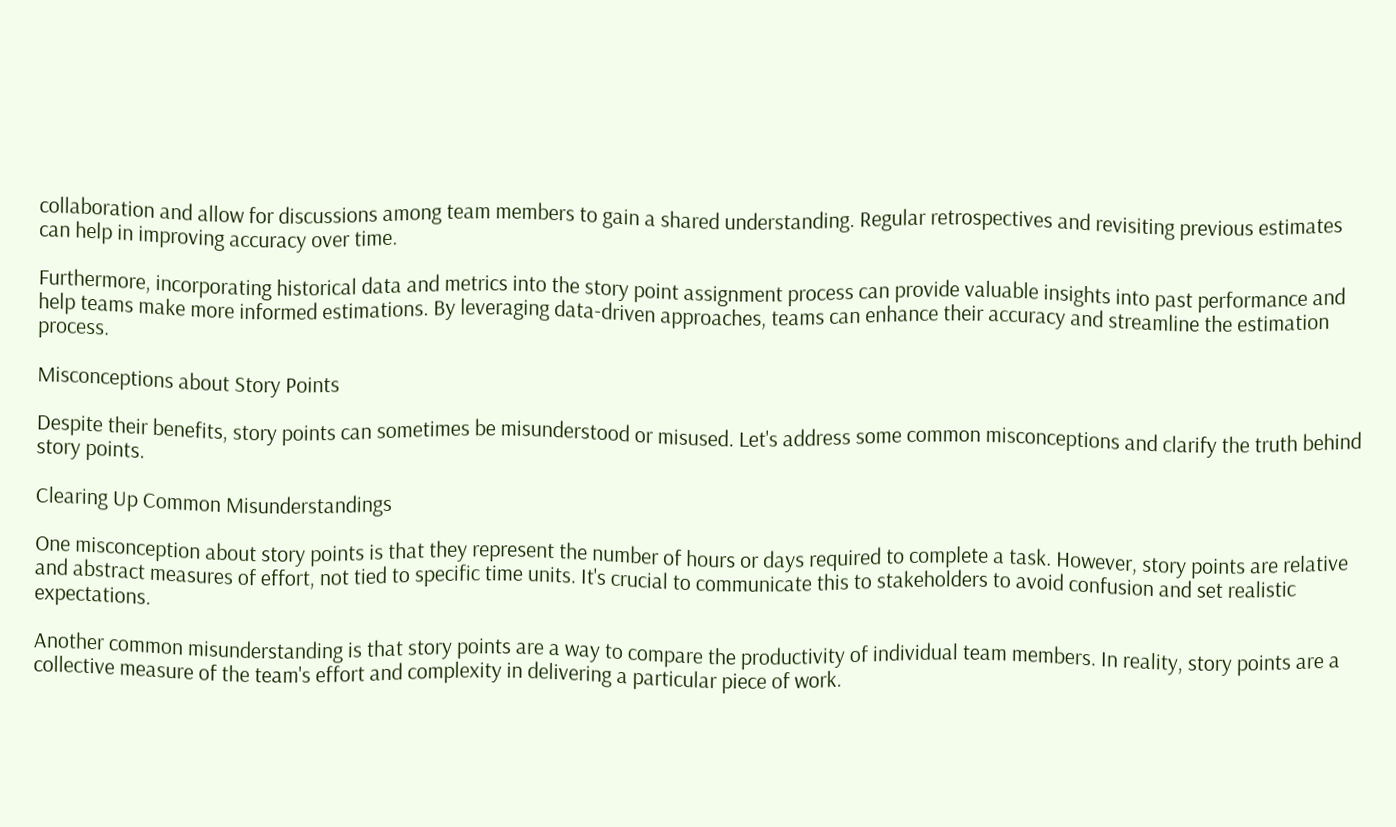collaboration and allow for discussions among team members to gain a shared understanding. Regular retrospectives and revisiting previous estimates can help in improving accuracy over time.

Furthermore, incorporating historical data and metrics into the story point assignment process can provide valuable insights into past performance and help teams make more informed estimations. By leveraging data-driven approaches, teams can enhance their accuracy and streamline the estimation process.

Misconceptions about Story Points

Despite their benefits, story points can sometimes be misunderstood or misused. Let's address some common misconceptions and clarify the truth behind story points.

Clearing Up Common Misunderstandings

One misconception about story points is that they represent the number of hours or days required to complete a task. However, story points are relative and abstract measures of effort, not tied to specific time units. It's crucial to communicate this to stakeholders to avoid confusion and set realistic expectations.

Another common misunderstanding is that story points are a way to compare the productivity of individual team members. In reality, story points are a collective measure of the team's effort and complexity in delivering a particular piece of work.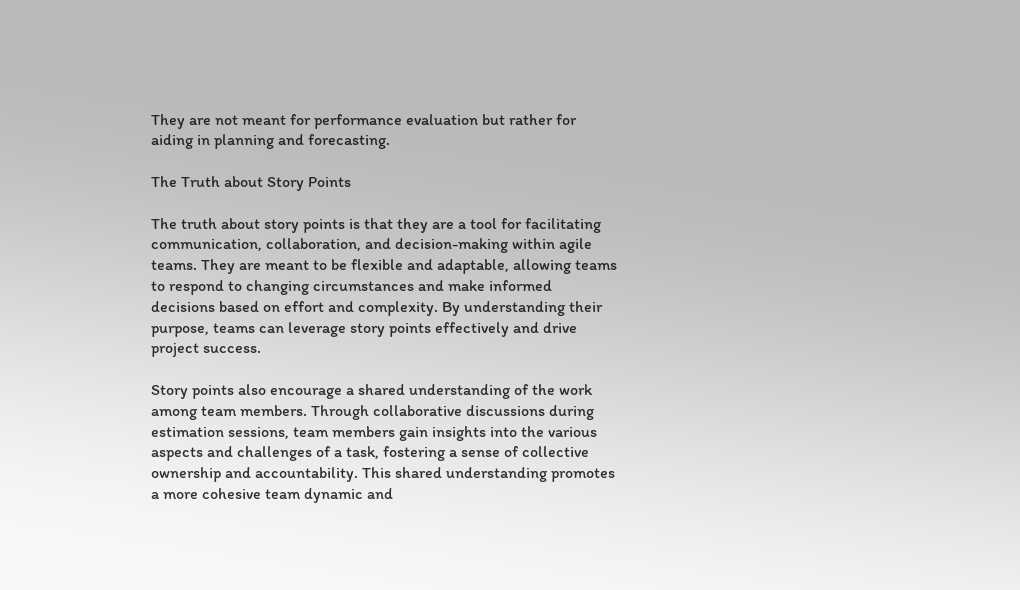They are not meant for performance evaluation but rather for aiding in planning and forecasting.

The Truth about Story Points

The truth about story points is that they are a tool for facilitating communication, collaboration, and decision-making within agile teams. They are meant to be flexible and adaptable, allowing teams to respond to changing circumstances and make informed decisions based on effort and complexity. By understanding their purpose, teams can leverage story points effectively and drive project success.

Story points also encourage a shared understanding of the work among team members. Through collaborative discussions during estimation sessions, team members gain insights into the various aspects and challenges of a task, fostering a sense of collective ownership and accountability. This shared understanding promotes a more cohesive team dynamic and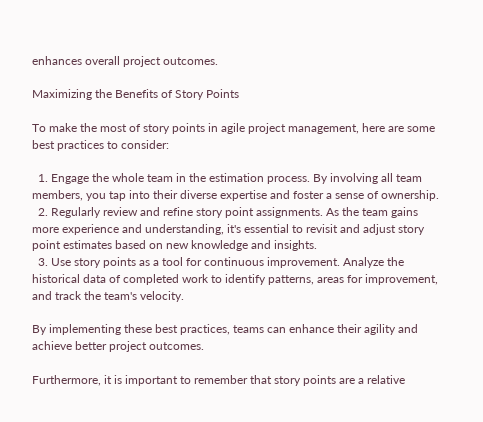enhances overall project outcomes.

Maximizing the Benefits of Story Points

To make the most of story points in agile project management, here are some best practices to consider:

  1. Engage the whole team in the estimation process. By involving all team members, you tap into their diverse expertise and foster a sense of ownership.
  2. Regularly review and refine story point assignments. As the team gains more experience and understanding, it's essential to revisit and adjust story point estimates based on new knowledge and insights.
  3. Use story points as a tool for continuous improvement. Analyze the historical data of completed work to identify patterns, areas for improvement, and track the team's velocity.

By implementing these best practices, teams can enhance their agility and achieve better project outcomes.

Furthermore, it is important to remember that story points are a relative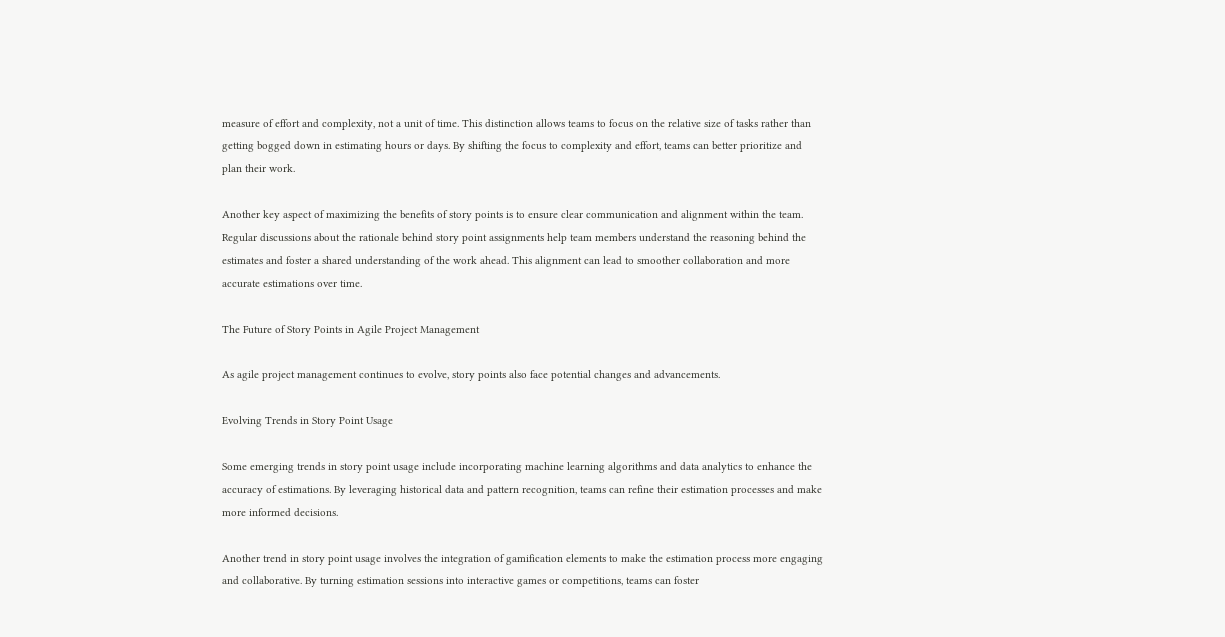measure of effort and complexity, not a unit of time. This distinction allows teams to focus on the relative size of tasks rather than getting bogged down in estimating hours or days. By shifting the focus to complexity and effort, teams can better prioritize and plan their work.

Another key aspect of maximizing the benefits of story points is to ensure clear communication and alignment within the team. Regular discussions about the rationale behind story point assignments help team members understand the reasoning behind the estimates and foster a shared understanding of the work ahead. This alignment can lead to smoother collaboration and more accurate estimations over time.

The Future of Story Points in Agile Project Management

As agile project management continues to evolve, story points also face potential changes and advancements.

Evolving Trends in Story Point Usage

Some emerging trends in story point usage include incorporating machine learning algorithms and data analytics to enhance the accuracy of estimations. By leveraging historical data and pattern recognition, teams can refine their estimation processes and make more informed decisions.

Another trend in story point usage involves the integration of gamification elements to make the estimation process more engaging and collaborative. By turning estimation sessions into interactive games or competitions, teams can foster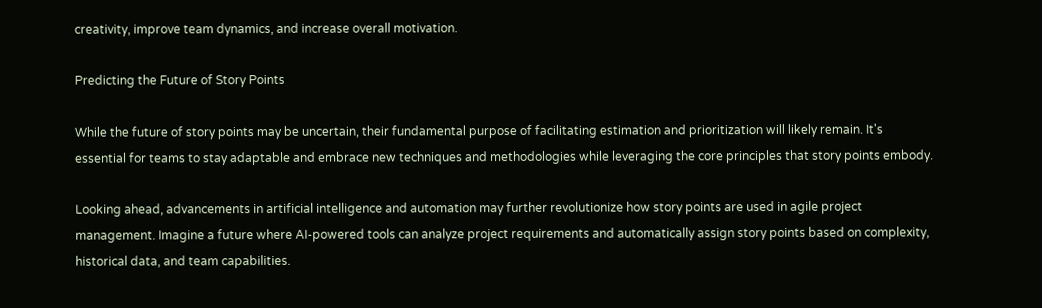creativity, improve team dynamics, and increase overall motivation.

Predicting the Future of Story Points

While the future of story points may be uncertain, their fundamental purpose of facilitating estimation and prioritization will likely remain. It's essential for teams to stay adaptable and embrace new techniques and methodologies while leveraging the core principles that story points embody.

Looking ahead, advancements in artificial intelligence and automation may further revolutionize how story points are used in agile project management. Imagine a future where AI-powered tools can analyze project requirements and automatically assign story points based on complexity, historical data, and team capabilities.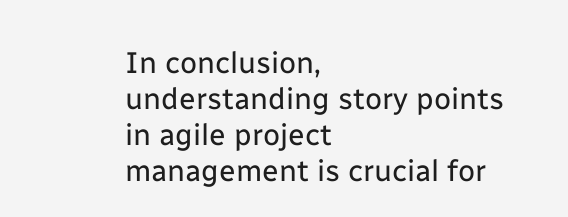In conclusion, understanding story points in agile project management is crucial for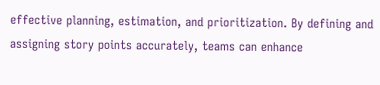effective planning, estimation, and prioritization. By defining and assigning story points accurately, teams can enhance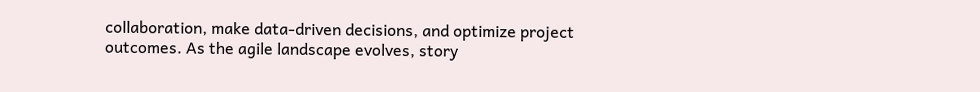collaboration, make data-driven decisions, and optimize project outcomes. As the agile landscape evolves, story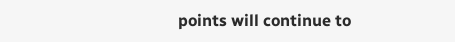points will continue to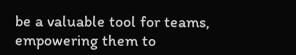be a valuable tool for teams, empowering them to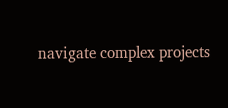navigate complex projects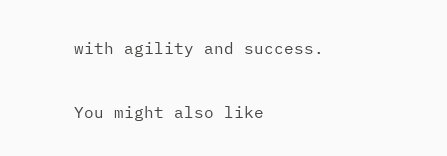with agility and success.

You might also like